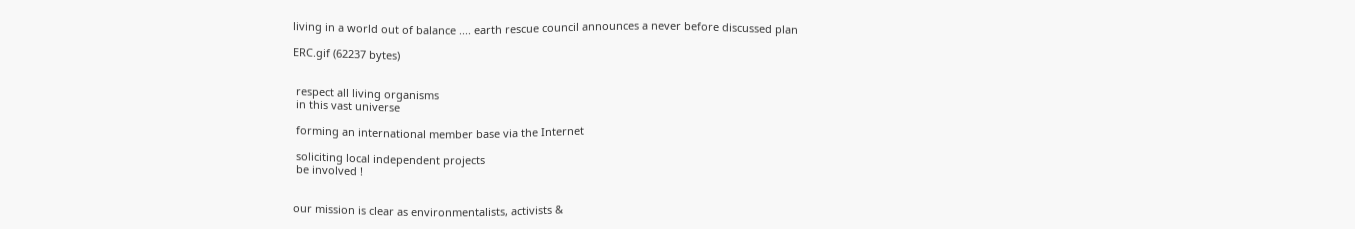living in a world out of balance .... earth rescue council announces a never before discussed plan

ERC.gif (62237 bytes)


 respect all living organisms
 in this vast universe

 forming an international member base via the Internet

 soliciting local independent projects
 be involved !


our mission is clear as environmentalists, activists &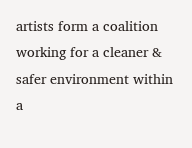artists form a coalition working for a cleaner & safer environment within a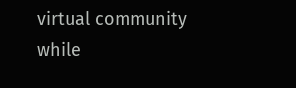virtual community while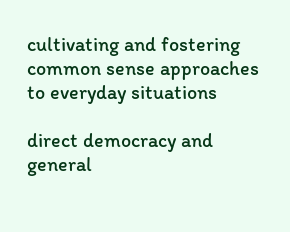cultivating and fostering common sense approaches to everyday situations

direct democracy and general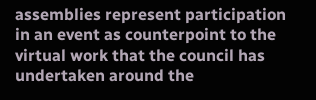assemblies represent participation in an event as counterpoint to the virtual work that the council has undertaken around the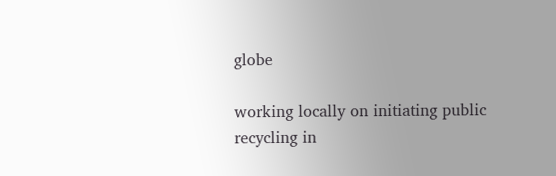globe

working locally on initiating public recycling in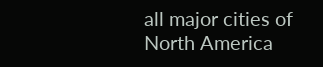all major cities of North America